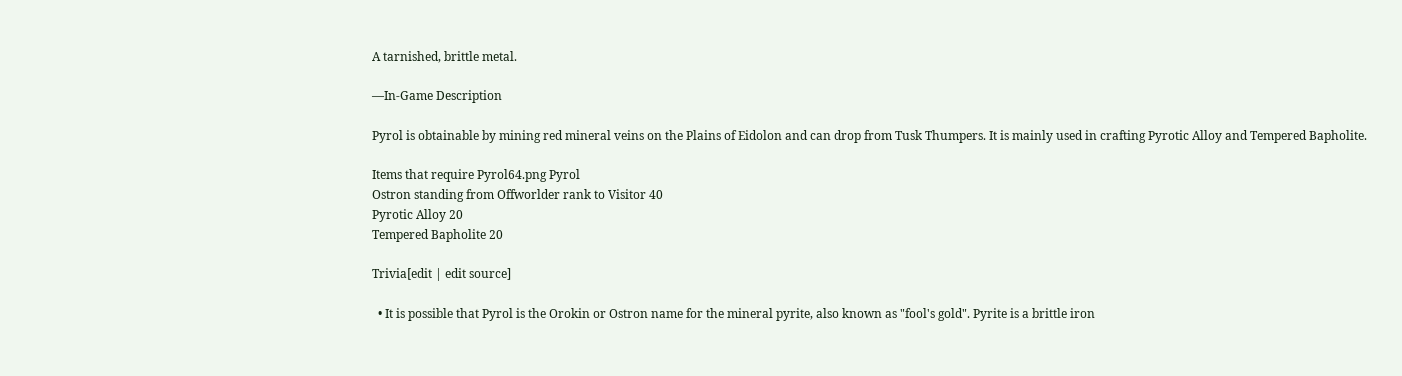A tarnished, brittle metal.

—In-Game Description

Pyrol is obtainable by mining red mineral veins on the Plains of Eidolon and can drop from Tusk Thumpers. It is mainly used in crafting Pyrotic Alloy and Tempered Bapholite.

Items that require Pyrol64.png Pyrol
Ostron standing from Offworlder rank to Visitor 40
Pyrotic Alloy 20
Tempered Bapholite 20

Trivia[edit | edit source]

  • It is possible that Pyrol is the Orokin or Ostron name for the mineral pyrite, also known as "fool's gold". Pyrite is a brittle iron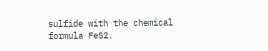sulfide with the chemical formula FeS2.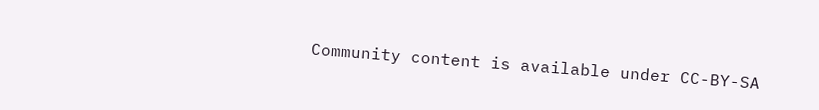Community content is available under CC-BY-SA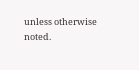unless otherwise noted.